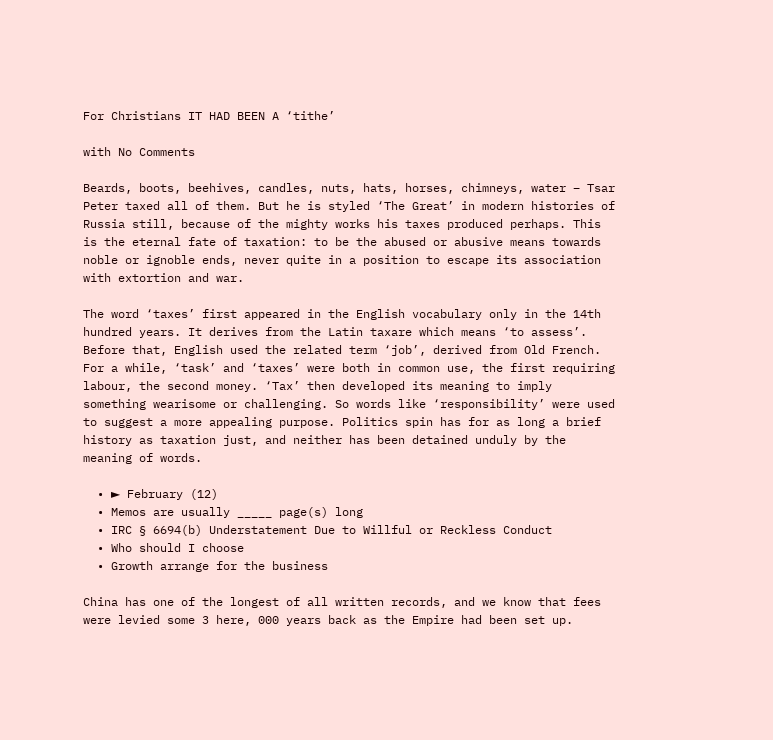For Christians IT HAD BEEN A ‘tithe’

with No Comments

Beards, boots, beehives, candles, nuts, hats, horses, chimneys, water – Tsar Peter taxed all of them. But he is styled ‘The Great’ in modern histories of Russia still, because of the mighty works his taxes produced perhaps. This is the eternal fate of taxation: to be the abused or abusive means towards noble or ignoble ends, never quite in a position to escape its association with extortion and war.

The word ‘taxes’ first appeared in the English vocabulary only in the 14th hundred years. It derives from the Latin taxare which means ‘to assess’. Before that, English used the related term ‘job’, derived from Old French. For a while, ‘task’ and ‘taxes’ were both in common use, the first requiring labour, the second money. ‘Tax’ then developed its meaning to imply something wearisome or challenging. So words like ‘responsibility’ were used to suggest a more appealing purpose. Politics spin has for as long a brief history as taxation just, and neither has been detained unduly by the meaning of words.

  • ► February (12)
  • Memos are usually _____ page(s) long
  • IRC § 6694(b) Understatement Due to Willful or Reckless Conduct
  • Who should I choose
  • Growth arrange for the business

China has one of the longest of all written records, and we know that fees were levied some 3 here, 000 years back as the Empire had been set up.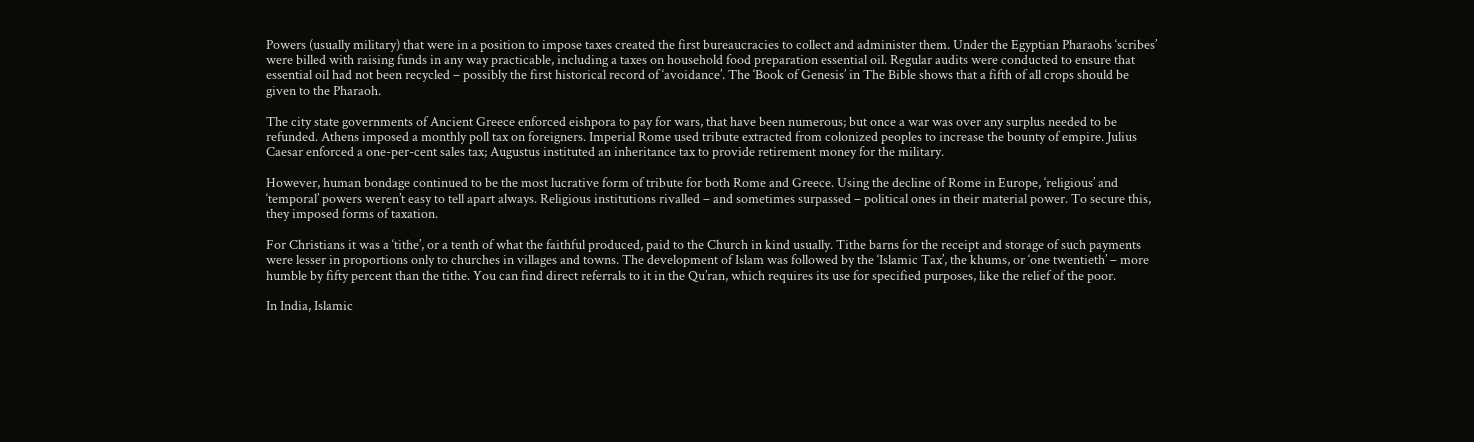Powers (usually military) that were in a position to impose taxes created the first bureaucracies to collect and administer them. Under the Egyptian Pharaohs ‘scribes’ were billed with raising funds in any way practicable, including a taxes on household food preparation essential oil. Regular audits were conducted to ensure that essential oil had not been recycled – possibly the first historical record of ‘avoidance’. The ‘Book of Genesis’ in The Bible shows that a fifth of all crops should be given to the Pharaoh.

The city state governments of Ancient Greece enforced eishpora to pay for wars, that have been numerous; but once a war was over any surplus needed to be refunded. Athens imposed a monthly poll tax on foreigners. Imperial Rome used tribute extracted from colonized peoples to increase the bounty of empire. Julius Caesar enforced a one-per-cent sales tax; Augustus instituted an inheritance tax to provide retirement money for the military.

However, human bondage continued to be the most lucrative form of tribute for both Rome and Greece. Using the decline of Rome in Europe, ‘religious’ and ‘temporal’ powers weren’t easy to tell apart always. Religious institutions rivalled – and sometimes surpassed – political ones in their material power. To secure this, they imposed forms of taxation.

For Christians it was a ‘tithe’, or a tenth of what the faithful produced, paid to the Church in kind usually. Tithe barns for the receipt and storage of such payments were lesser in proportions only to churches in villages and towns. The development of Islam was followed by the ‘Islamic Tax’, the khums, or ‘one twentieth’ – more humble by fifty percent than the tithe. You can find direct referrals to it in the Qu’ran, which requires its use for specified purposes, like the relief of the poor.

In India, Islamic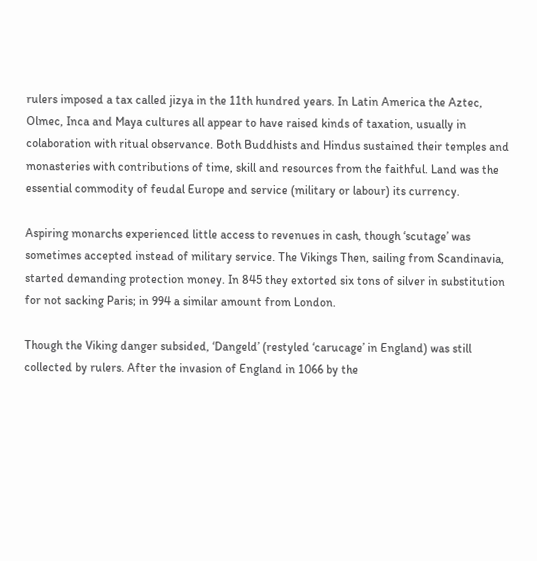rulers imposed a tax called jizya in the 11th hundred years. In Latin America the Aztec, Olmec, Inca and Maya cultures all appear to have raised kinds of taxation, usually in colaboration with ritual observance. Both Buddhists and Hindus sustained their temples and monasteries with contributions of time, skill and resources from the faithful. Land was the essential commodity of feudal Europe and service (military or labour) its currency.

Aspiring monarchs experienced little access to revenues in cash, though ‘scutage’ was sometimes accepted instead of military service. The Vikings Then, sailing from Scandinavia, started demanding protection money. In 845 they extorted six tons of silver in substitution for not sacking Paris; in 994 a similar amount from London.

Though the Viking danger subsided, ‘Dangeld’ (restyled ‘carucage’ in England) was still collected by rulers. After the invasion of England in 1066 by the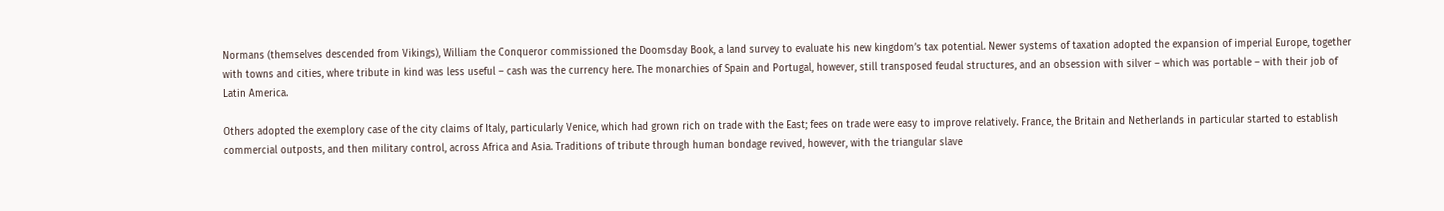Normans (themselves descended from Vikings), William the Conqueror commissioned the Doomsday Book, a land survey to evaluate his new kingdom’s tax potential. Newer systems of taxation adopted the expansion of imperial Europe, together with towns and cities, where tribute in kind was less useful – cash was the currency here. The monarchies of Spain and Portugal, however, still transposed feudal structures, and an obsession with silver – which was portable – with their job of Latin America.

Others adopted the exemplory case of the city claims of Italy, particularly Venice, which had grown rich on trade with the East; fees on trade were easy to improve relatively. France, the Britain and Netherlands in particular started to establish commercial outposts, and then military control, across Africa and Asia. Traditions of tribute through human bondage revived, however, with the triangular slave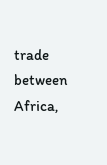trade between Africa,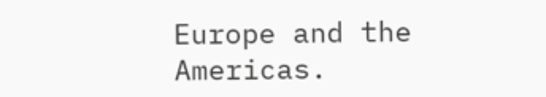Europe and the Americas.